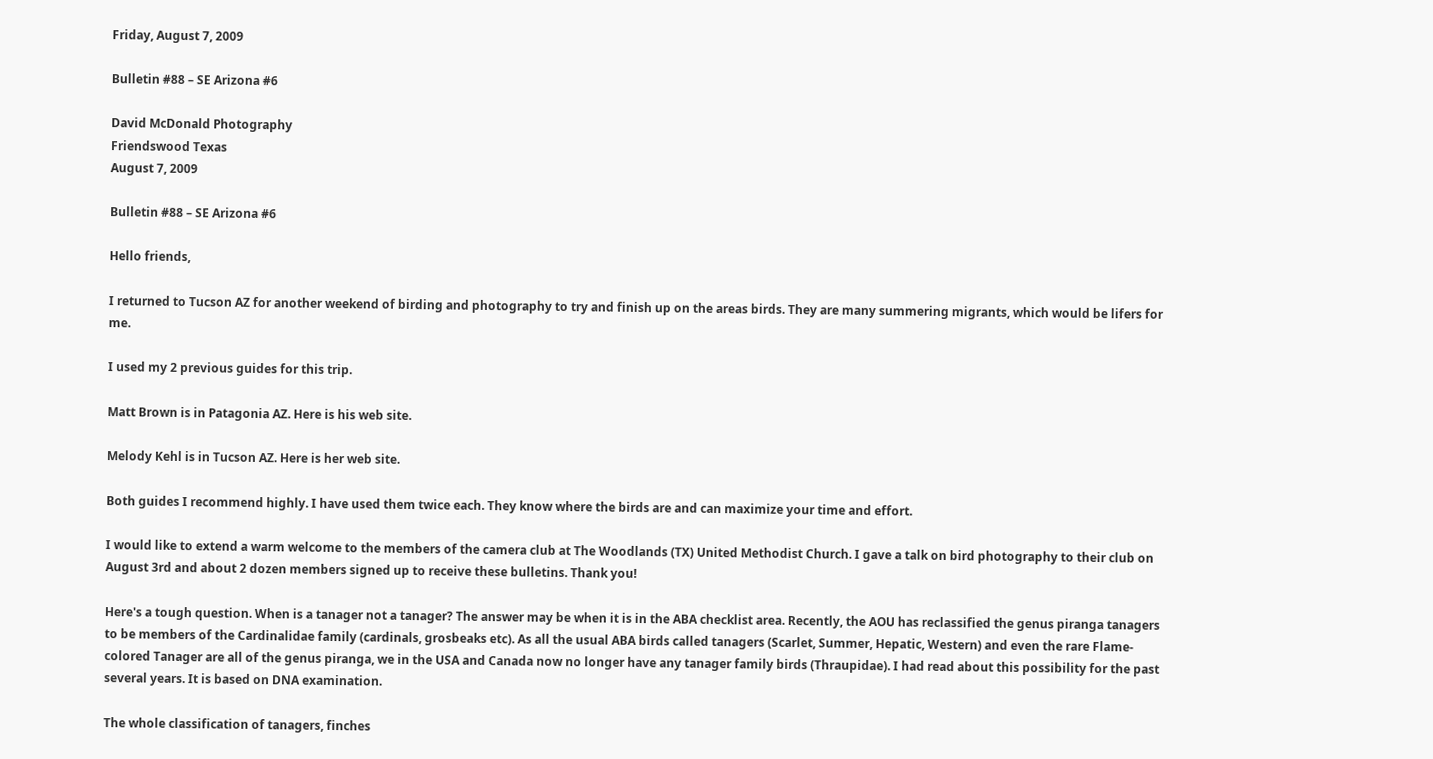Friday, August 7, 2009

Bulletin #88 – SE Arizona #6

David McDonald Photography
Friendswood Texas
August 7, 2009

Bulletin #88 – SE Arizona #6

Hello friends,

I returned to Tucson AZ for another weekend of birding and photography to try and finish up on the areas birds. They are many summering migrants, which would be lifers for me.

I used my 2 previous guides for this trip.

Matt Brown is in Patagonia AZ. Here is his web site.

Melody Kehl is in Tucson AZ. Here is her web site.

Both guides I recommend highly. I have used them twice each. They know where the birds are and can maximize your time and effort.

I would like to extend a warm welcome to the members of the camera club at The Woodlands (TX) United Methodist Church. I gave a talk on bird photography to their club on August 3rd and about 2 dozen members signed up to receive these bulletins. Thank you!

Here's a tough question. When is a tanager not a tanager? The answer may be when it is in the ABA checklist area. Recently, the AOU has reclassified the genus piranga tanagers to be members of the Cardinalidae family (cardinals, grosbeaks etc). As all the usual ABA birds called tanagers (Scarlet, Summer, Hepatic, Western) and even the rare Flame-colored Tanager are all of the genus piranga, we in the USA and Canada now no longer have any tanager family birds (Thraupidae). I had read about this possibility for the past several years. It is based on DNA examination.

The whole classification of tanagers, finches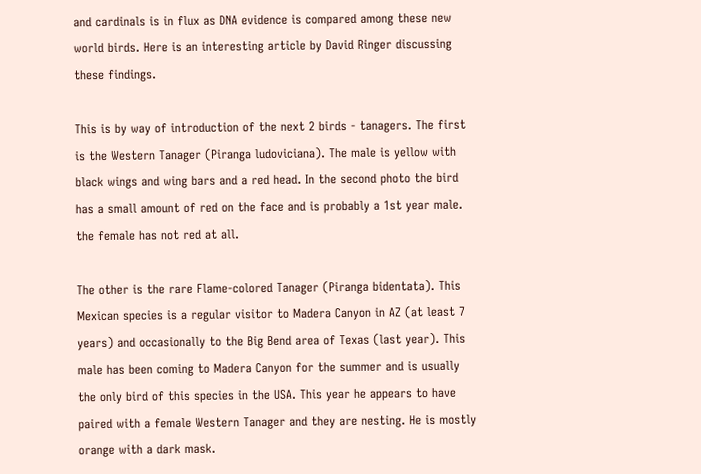and cardinals is in flux as DNA evidence is compared among these new world birds. Here is an interesting article by David Ringer discussing these findings.

This is by way of introduction of the next 2 birds - tanagers. The first is the Western Tanager (Piranga ludoviciana). The male is yellow with black wings and wing bars and a red head. In the second photo the bird has a small amount of red on the face and is probably a 1st year male. the female has not red at all.

The other is the rare Flame-colored Tanager (Piranga bidentata). This Mexican species is a regular visitor to Madera Canyon in AZ (at least 7 years) and occasionally to the Big Bend area of Texas (last year). This male has been coming to Madera Canyon for the summer and is usually the only bird of this species in the USA. This year he appears to have paired with a female Western Tanager and they are nesting. He is mostly orange with a dark mask.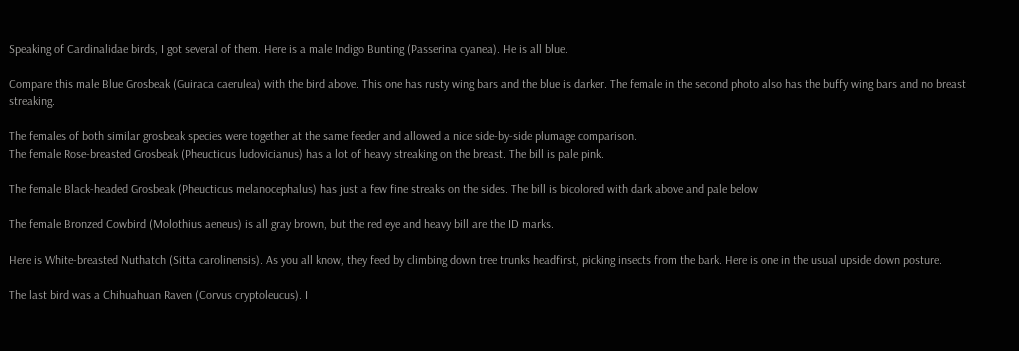Speaking of Cardinalidae birds, I got several of them. Here is a male Indigo Bunting (Passerina cyanea). He is all blue.

Compare this male Blue Grosbeak (Guiraca caerulea) with the bird above. This one has rusty wing bars and the blue is darker. The female in the second photo also has the buffy wing bars and no breast streaking.

The females of both similar grosbeak species were together at the same feeder and allowed a nice side-by-side plumage comparison.
The female Rose-breasted Grosbeak (Pheucticus ludovicianus) has a lot of heavy streaking on the breast. The bill is pale pink.

The female Black-headed Grosbeak (Pheucticus melanocephalus) has just a few fine streaks on the sides. The bill is bicolored with dark above and pale below

The female Bronzed Cowbird (Molothius aeneus) is all gray brown, but the red eye and heavy bill are the ID marks.

Here is White-breasted Nuthatch (Sitta carolinensis). As you all know, they feed by climbing down tree trunks headfirst, picking insects from the bark. Here is one in the usual upside down posture.

The last bird was a Chihuahuan Raven (Corvus cryptoleucus). I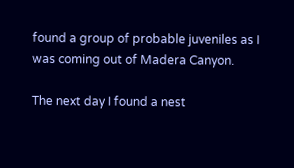found a group of probable juveniles as I was coming out of Madera Canyon.

The next day I found a nest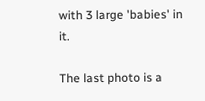with 3 large 'babies' in it.

The last photo is a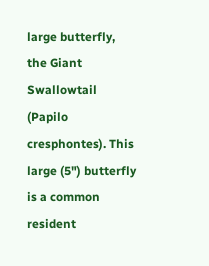large butterfly, the Giant Swallowtail (Papilo cresphontes). This large (5") butterfly is a common resident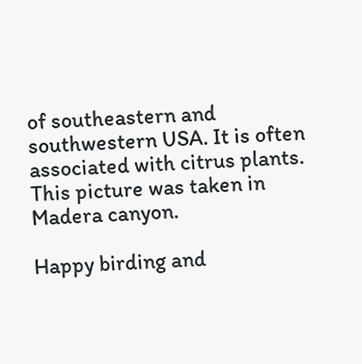of southeastern and southwestern USA. It is often associated with citrus plants. This picture was taken in Madera canyon.

Happy birding and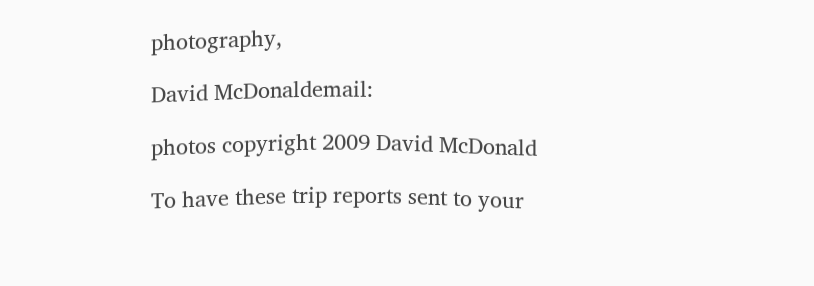photography,

David McDonaldemail:

photos copyright 2009 David McDonald

To have these trip reports sent to your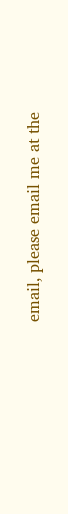email, please email me at the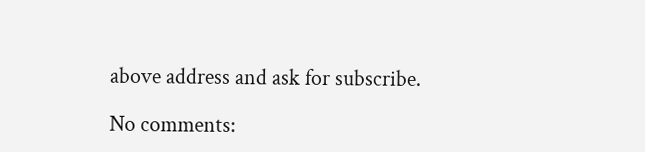above address and ask for subscribe.

No comments: